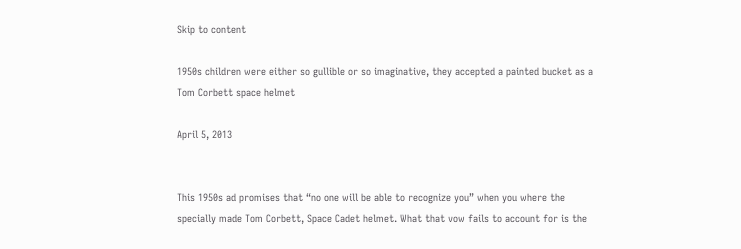Skip to content

1950s children were either so gullible or so imaginative, they accepted a painted bucket as a Tom Corbett space helmet

April 5, 2013


This 1950s ad promises that “no one will be able to recognize you” when you where the specially made Tom Corbett, Space Cadet helmet. What that vow fails to account for is the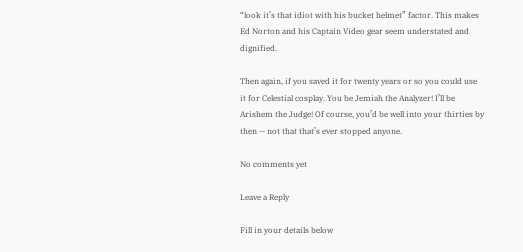“look it’s that idiot with his bucket helmet” factor. This makes Ed Norton and his Captain Video gear seem understated and dignified.

Then again, if you saved it for twenty years or so you could use it for Celestial cosplay. You be Jemiah the Analyzer! I’ll be Arishem the Judge! Of course, you’d be well into your thirties by then — not that that’s ever stopped anyone.

No comments yet

Leave a Reply

Fill in your details below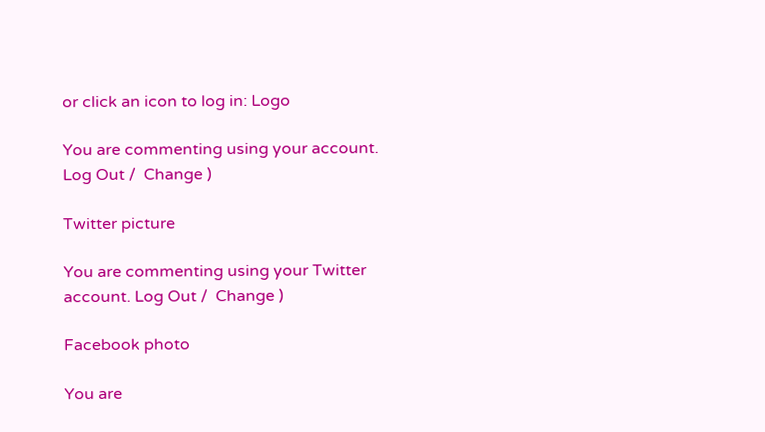or click an icon to log in: Logo

You are commenting using your account. Log Out /  Change )

Twitter picture

You are commenting using your Twitter account. Log Out /  Change )

Facebook photo

You are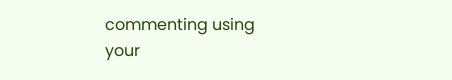commenting using your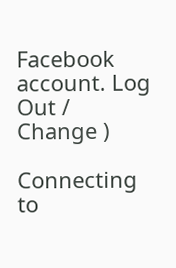Facebook account. Log Out /  Change )

Connecting to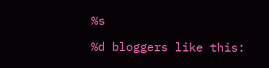%s

%d bloggers like this: